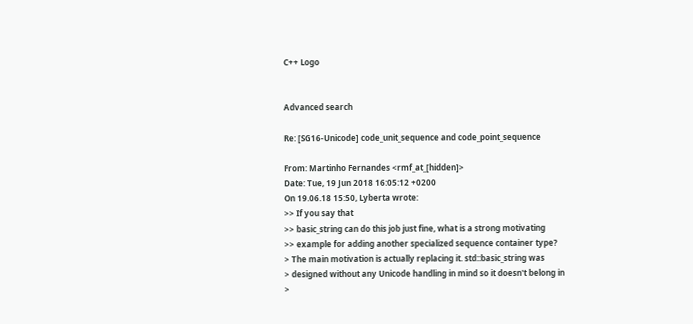C++ Logo


Advanced search

Re: [SG16-Unicode] code_unit_sequence and code_point_sequence

From: Martinho Fernandes <rmf_at_[hidden]>
Date: Tue, 19 Jun 2018 16:05:12 +0200
On 19.06.18 15:50, Lyberta wrote:
>> If you say that
>> basic_string can do this job just fine, what is a strong motivating
>> example for adding another specialized sequence container type?
> The main motivation is actually replacing it. std::basic_string was
> designed without any Unicode handling in mind so it doesn't belong in
>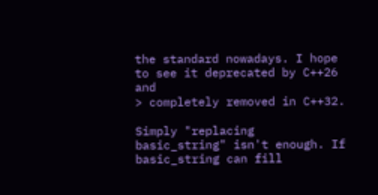the standard nowadays. I hope to see it deprecated by C++26 and
> completely removed in C++32.

Simply "replacing basic_string" isn't enough. If basic_string can fill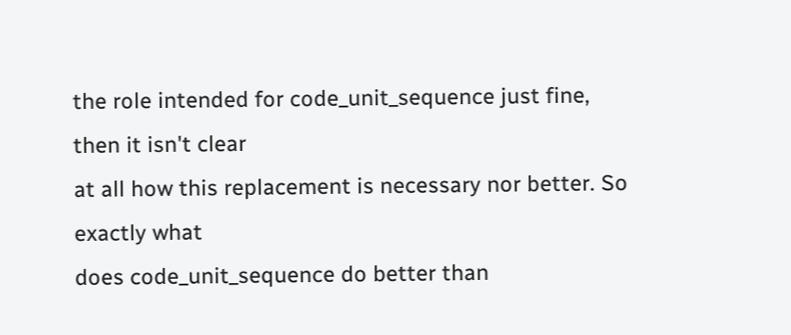the role intended for code_unit_sequence just fine, then it isn't clear
at all how this replacement is necessary nor better. So exactly what
does code_unit_sequence do better than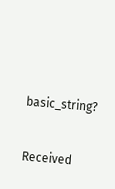basic_string?


Received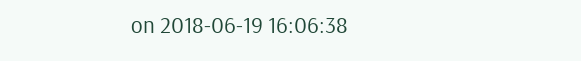on 2018-06-19 16:06:38